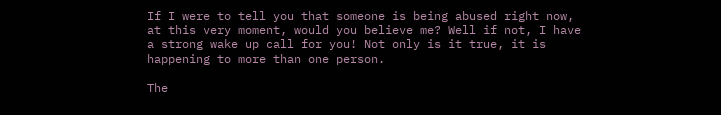If I were to tell you that someone is being abused right now, at this very moment, would you believe me? Well if not, I have a strong wake up call for you! Not only is it true, it is happening to more than one person.

The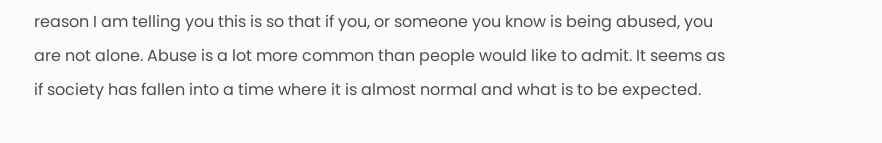reason I am telling you this is so that if you, or someone you know is being abused, you are not alone. Abuse is a lot more common than people would like to admit. It seems as if society has fallen into a time where it is almost normal and what is to be expected.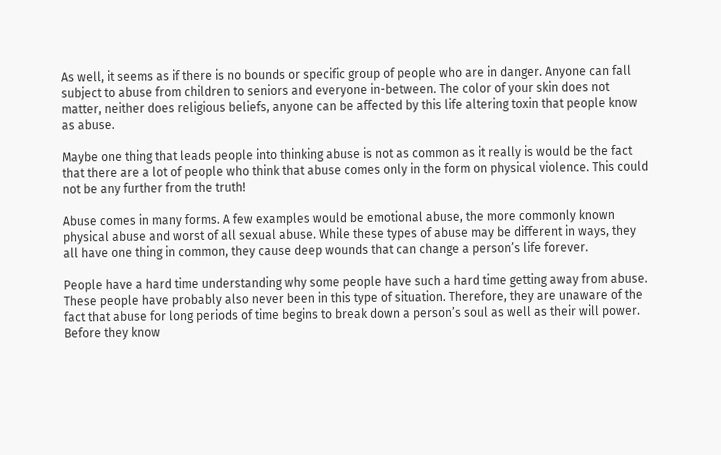As well, it seems as if there is no bounds or specific group of people who are in danger. Anyone can fall subject to abuse from children to seniors and everyone in-between. The color of your skin does not matter, neither does religious beliefs, anyone can be affected by this life altering toxin that people know as abuse.

Maybe one thing that leads people into thinking abuse is not as common as it really is would be the fact that there are a lot of people who think that abuse comes only in the form on physical violence. This could not be any further from the truth!

Abuse comes in many forms. A few examples would be emotional abuse, the more commonly known physical abuse and worst of all sexual abuse. While these types of abuse may be different in ways, they all have one thing in common, they cause deep wounds that can change a person’s life forever.

People have a hard time understanding why some people have such a hard time getting away from abuse. These people have probably also never been in this type of situation. Therefore, they are unaware of the fact that abuse for long periods of time begins to break down a person’s soul as well as their will power. Before they know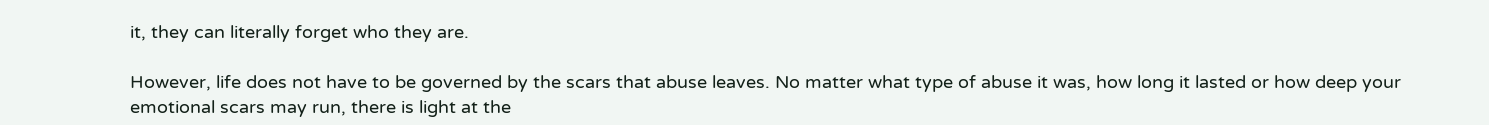it, they can literally forget who they are.

However, life does not have to be governed by the scars that abuse leaves. No matter what type of abuse it was, how long it lasted or how deep your emotional scars may run, there is light at the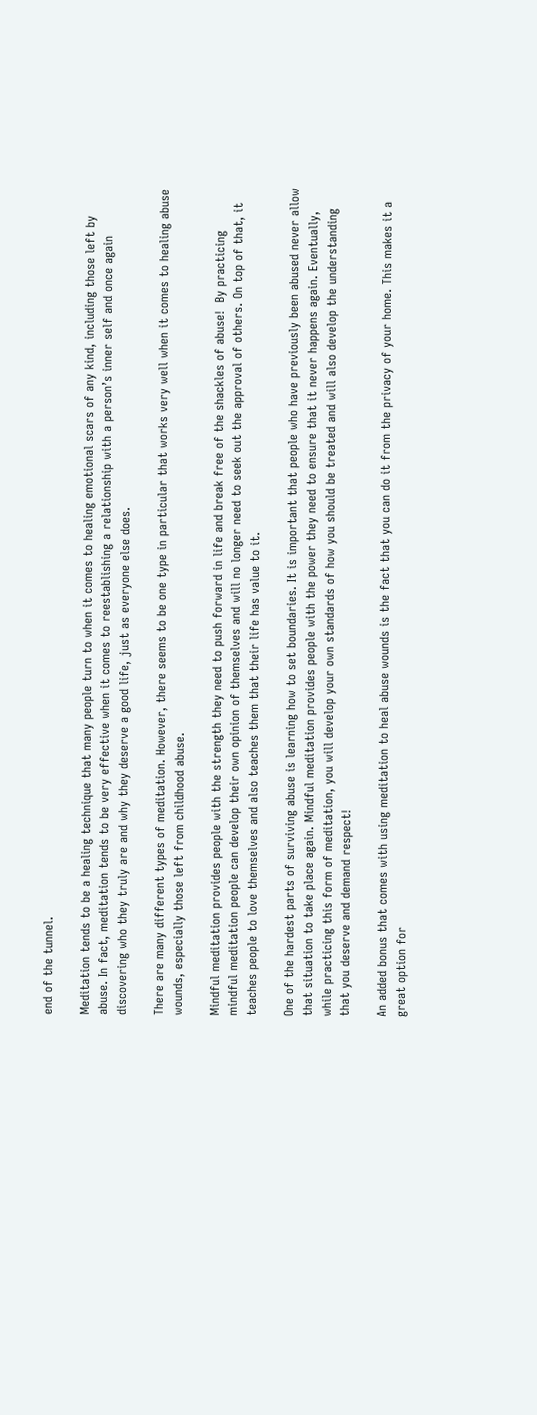end of the tunnel.

Meditation tends to be a healing technique that many people turn to when it comes to healing emotional scars of any kind, including those left by abuse. In fact, meditation tends to be very effective when it comes to reestablishing a relationship with a person’s inner self and once again discovering who they truly are and why they deserve a good life, just as everyone else does.

There are many different types of meditation. However, there seems to be one type in particular that works very well when it comes to healing abuse wounds, especially those left from childhood abuse.

Mindful meditation provides people with the strength they need to push forward in life and break free of the shackles of abuse!  By practicing mindful meditation people can develop their own opinion of themselves and will no longer need to seek out the approval of others. On top of that, it teaches people to love themselves and also teaches them that their life has value to it.

One of the hardest parts of surviving abuse is learning how to set boundaries. It is important that people who have previously been abused never allow that situation to take place again. Mindful meditation provides people with the power they need to ensure that it never happens again. Eventually, while practicing this form of meditation, you will develop your own standards of how you should be treated and will also develop the understanding that you deserve and demand respect!

An added bonus that comes with using meditation to heal abuse wounds is the fact that you can do it from the privacy of your home. This makes it a great option for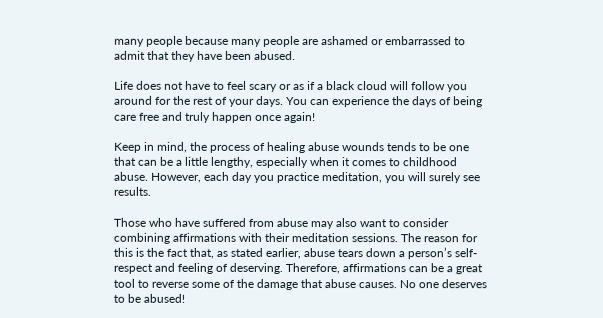many people because many people are ashamed or embarrassed to admit that they have been abused.

Life does not have to feel scary or as if a black cloud will follow you around for the rest of your days. You can experience the days of being care free and truly happen once again!

Keep in mind, the process of healing abuse wounds tends to be one that can be a little lengthy, especially when it comes to childhood abuse. However, each day you practice meditation, you will surely see results.

Those who have suffered from abuse may also want to consider combining affirmations with their meditation sessions. The reason for this is the fact that, as stated earlier, abuse tears down a person’s self-respect and feeling of deserving. Therefore, affirmations can be a great tool to reverse some of the damage that abuse causes. No one deserves to be abused!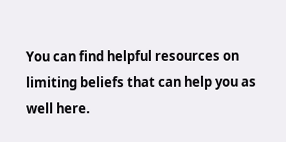You can find helpful resources on limiting beliefs that can help you as well here.